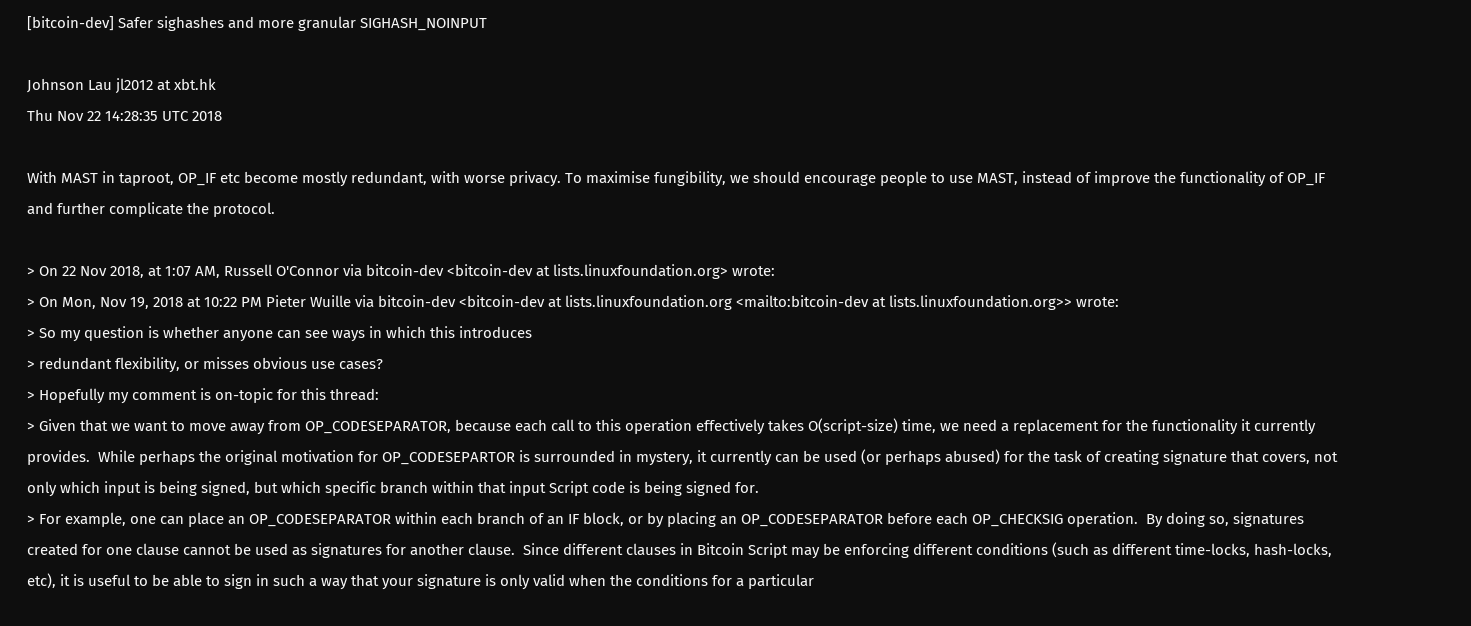[bitcoin-dev] Safer sighashes and more granular SIGHASH_NOINPUT

Johnson Lau jl2012 at xbt.hk
Thu Nov 22 14:28:35 UTC 2018

With MAST in taproot, OP_IF etc become mostly redundant, with worse privacy. To maximise fungibility, we should encourage people to use MAST, instead of improve the functionality of OP_IF and further complicate the protocol.

> On 22 Nov 2018, at 1:07 AM, Russell O'Connor via bitcoin-dev <bitcoin-dev at lists.linuxfoundation.org> wrote:
> On Mon, Nov 19, 2018 at 10:22 PM Pieter Wuille via bitcoin-dev <bitcoin-dev at lists.linuxfoundation.org <mailto:bitcoin-dev at lists.linuxfoundation.org>> wrote:
> So my question is whether anyone can see ways in which this introduces
> redundant flexibility, or misses obvious use cases?
> Hopefully my comment is on-topic for this thread:
> Given that we want to move away from OP_CODESEPARATOR, because each call to this operation effectively takes O(script-size) time, we need a replacement for the functionality it currently provides.  While perhaps the original motivation for OP_CODESEPARTOR is surrounded in mystery, it currently can be used (or perhaps abused) for the task of creating signature that covers, not only which input is being signed, but which specific branch within that input Script code is being signed for.
> For example, one can place an OP_CODESEPARATOR within each branch of an IF block, or by placing an OP_CODESEPARATOR before each OP_CHECKSIG operation.  By doing so, signatures created for one clause cannot be used as signatures for another clause.  Since different clauses in Bitcoin Script may be enforcing different conditions (such as different time-locks, hash-locks, etc), it is useful to be able to sign in such a way that your signature is only valid when the conditions for a particular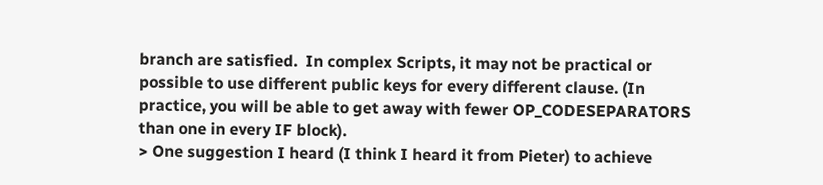branch are satisfied.  In complex Scripts, it may not be practical or possible to use different public keys for every different clause. (In practice, you will be able to get away with fewer OP_CODESEPARATORS than one in every IF block).
> One suggestion I heard (I think I heard it from Pieter) to achieve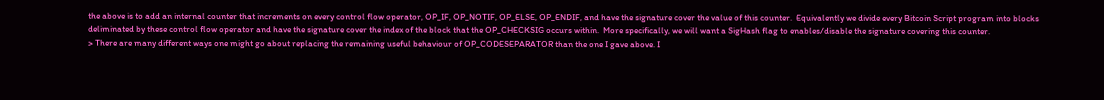the above is to add an internal counter that increments on every control flow operator, OP_IF, OP_NOTIF, OP_ELSE, OP_ENDIF, and have the signature cover the value of this counter.  Equivalently we divide every Bitcoin Script program into blocks deliminated by these control flow operator and have the signature cover the index of the block that the OP_CHECKSIG occurs within.  More specifically, we will want a SigHash flag to enables/disable the signature covering this counter.
> There are many different ways one might go about replacing the remaining useful behaviour of OP_CODESEPARATOR than the one I gave above. I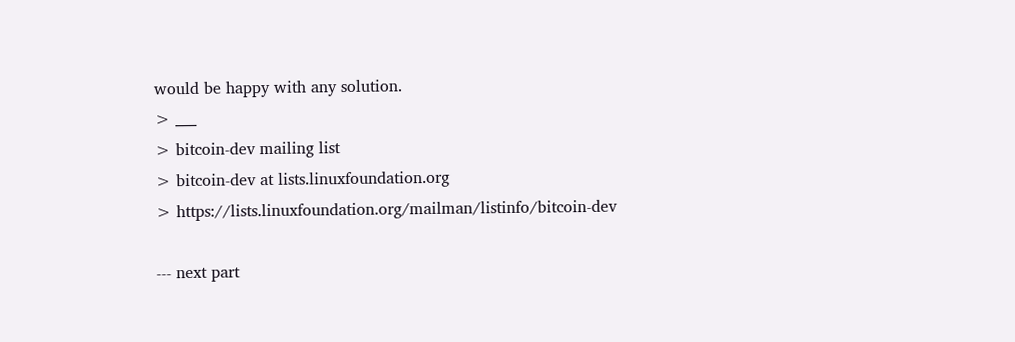would be happy with any solution.
> ___
> bitcoin-dev mailing list
> bitcoin-dev at lists.linuxfoundation.org
> https://lists.linuxfoundation.org/mailman/listinfo/bitcoin-dev

--- next part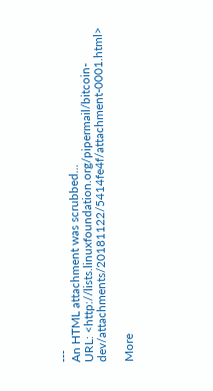---
An HTML attachment was scrubbed...
URL: <http://lists.linuxfoundation.org/pipermail/bitcoin-dev/attachments/20181122/5414fe4f/attachment-0001.html>

More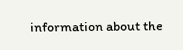information about the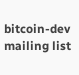bitcoin-dev mailing list